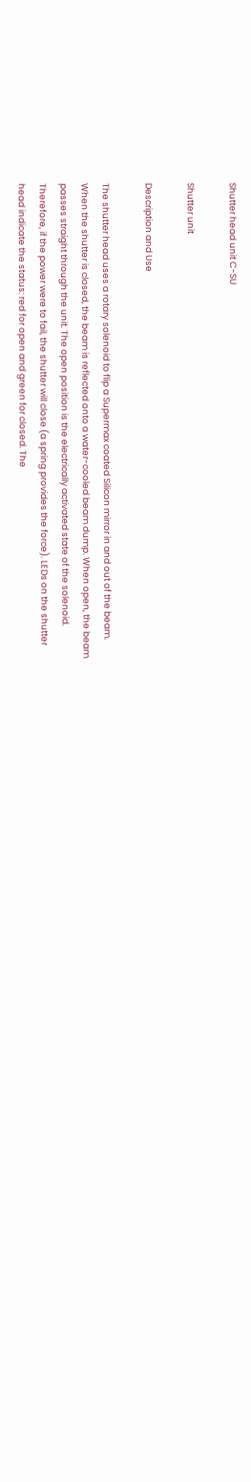Shutter head unit C-SU

Shutter unit

Description and Use

The shutter head uses a rotary solenoid to flip a Supermax coated Silicon mirror in and out of the beam.
When the shutter is closed, the beam is reflected onto a water-cooled beam dump. When open, the beam
passes straight through the unit. The open position is the electrically activated state of the solenoid.
Therefore, if the power were to fail, the shutter will close (a spring provides the force). LEDs on the shutter
head indicate the status: red for open and green for closed. The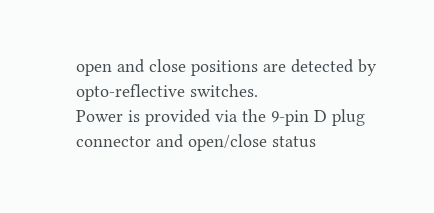open and close positions are detected by
opto-reflective switches.
Power is provided via the 9-pin D plug connector and open/close status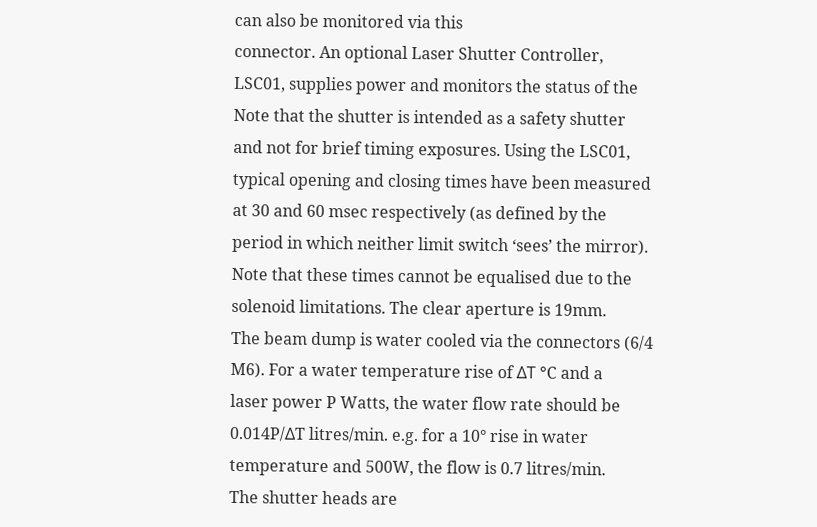can also be monitored via this
connector. An optional Laser Shutter Controller, LSC01, supplies power and monitors the status of the
Note that the shutter is intended as a safety shutter and not for brief timing exposures. Using the LSC01,
typical opening and closing times have been measured at 30 and 60 msec respectively (as defined by the
period in which neither limit switch ‘sees’ the mirror). Note that these times cannot be equalised due to the
solenoid limitations. The clear aperture is 19mm.
The beam dump is water cooled via the connectors (6/4 M6). For a water temperature rise of ΔT °C and a
laser power P Watts, the water flow rate should be 0.014P/ΔT litres/min. e.g. for a 10° rise in water
temperature and 500W, the flow is 0.7 litres/min.
The shutter heads are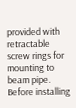provided with retractable screw rings for mounting to beam pipe. Before installing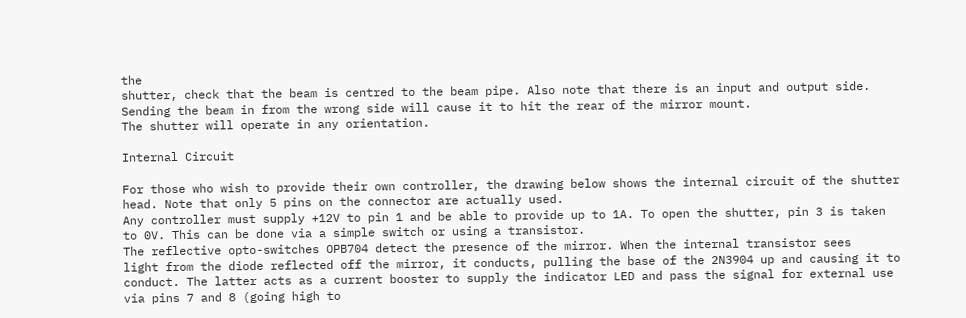the
shutter, check that the beam is centred to the beam pipe. Also note that there is an input and output side.
Sending the beam in from the wrong side will cause it to hit the rear of the mirror mount.
The shutter will operate in any orientation.

Internal Circuit

For those who wish to provide their own controller, the drawing below shows the internal circuit of the shutter
head. Note that only 5 pins on the connector are actually used.
Any controller must supply +12V to pin 1 and be able to provide up to 1A. To open the shutter, pin 3 is taken
to 0V. This can be done via a simple switch or using a transistor.
The reflective opto-switches OPB704 detect the presence of the mirror. When the internal transistor sees
light from the diode reflected off the mirror, it conducts, pulling the base of the 2N3904 up and causing it to
conduct. The latter acts as a current booster to supply the indicator LED and pass the signal for external use
via pins 7 and 8 (going high to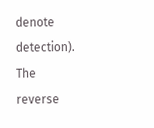denote detection).
The reverse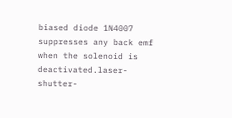biased diode 1N4007 suppresses any back emf when the solenoid is deactivated.laser-shutter-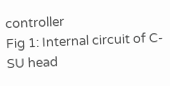controller
Fig 1: Internal circuit of C-SU head